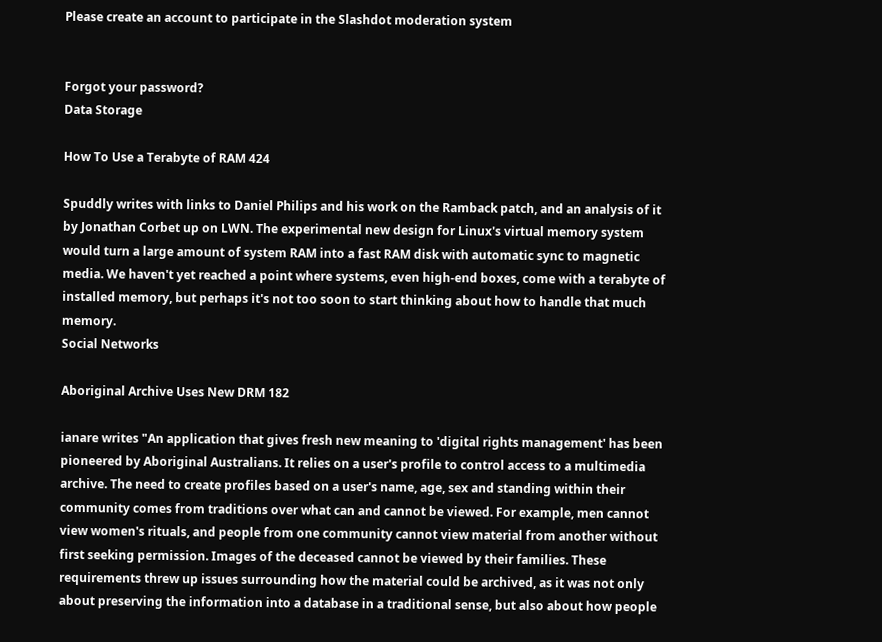Please create an account to participate in the Slashdot moderation system


Forgot your password?
Data Storage

How To Use a Terabyte of RAM 424

Spuddly writes with links to Daniel Philips and his work on the Ramback patch, and an analysis of it by Jonathan Corbet up on LWN. The experimental new design for Linux's virtual memory system would turn a large amount of system RAM into a fast RAM disk with automatic sync to magnetic media. We haven't yet reached a point where systems, even high-end boxes, come with a terabyte of installed memory, but perhaps it's not too soon to start thinking about how to handle that much memory.
Social Networks

Aboriginal Archive Uses New DRM 182

ianare writes "An application that gives fresh new meaning to 'digital rights management' has been pioneered by Aboriginal Australians. It relies on a user's profile to control access to a multimedia archive. The need to create profiles based on a user's name, age, sex and standing within their community comes from traditions over what can and cannot be viewed. For example, men cannot view women's rituals, and people from one community cannot view material from another without first seeking permission. Images of the deceased cannot be viewed by their families. These requirements threw up issues surrounding how the material could be archived, as it was not only about preserving the information into a database in a traditional sense, but also about how people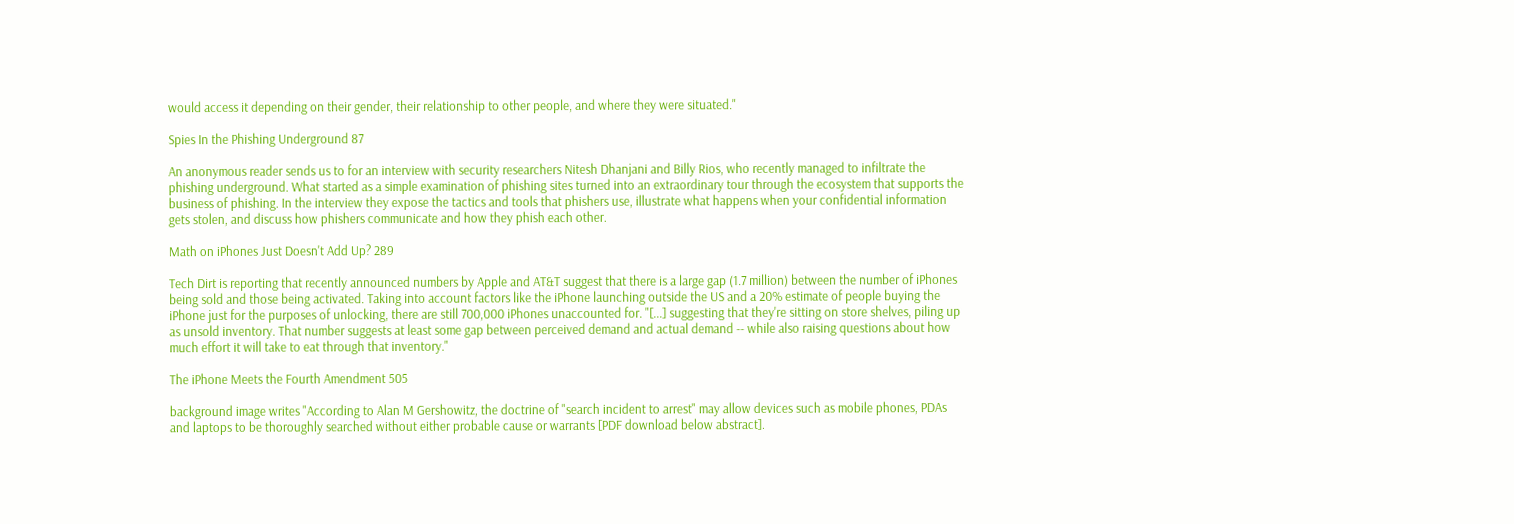would access it depending on their gender, their relationship to other people, and where they were situated."

Spies In the Phishing Underground 87

An anonymous reader sends us to for an interview with security researchers Nitesh Dhanjani and Billy Rios, who recently managed to infiltrate the phishing underground. What started as a simple examination of phishing sites turned into an extraordinary tour through the ecosystem that supports the business of phishing. In the interview they expose the tactics and tools that phishers use, illustrate what happens when your confidential information gets stolen, and discuss how phishers communicate and how they phish each other.

Math on iPhones Just Doesn't Add Up? 289

Tech Dirt is reporting that recently announced numbers by Apple and AT&T suggest that there is a large gap (1.7 million) between the number of iPhones being sold and those being activated. Taking into account factors like the iPhone launching outside the US and a 20% estimate of people buying the iPhone just for the purposes of unlocking, there are still 700,000 iPhones unaccounted for. "[...] suggesting that they're sitting on store shelves, piling up as unsold inventory. That number suggests at least some gap between perceived demand and actual demand -- while also raising questions about how much effort it will take to eat through that inventory."

The iPhone Meets the Fourth Amendment 505

background image writes "According to Alan M Gershowitz, the doctrine of "search incident to arrest" may allow devices such as mobile phones, PDAs and laptops to be thoroughly searched without either probable cause or warrants [PDF download below abstract].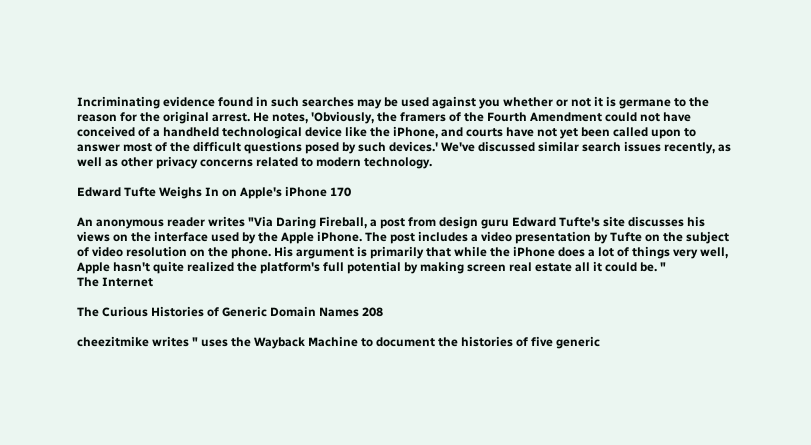Incriminating evidence found in such searches may be used against you whether or not it is germane to the reason for the original arrest. He notes, 'Obviously, the framers of the Fourth Amendment could not have conceived of a handheld technological device like the iPhone, and courts have not yet been called upon to answer most of the difficult questions posed by such devices.' We've discussed similar search issues recently, as well as other privacy concerns related to modern technology.

Edward Tufte Weighs In on Apple's iPhone 170

An anonymous reader writes "Via Daring Fireball, a post from design guru Edward Tufte's site discusses his views on the interface used by the Apple iPhone. The post includes a video presentation by Tufte on the subject of video resolution on the phone. His argument is primarily that while the iPhone does a lot of things very well, Apple hasn't quite realized the platform's full potential by making screen real estate all it could be. "
The Internet

The Curious Histories of Generic Domain Names 208

cheezitmike writes " uses the Wayback Machine to document the histories of five generic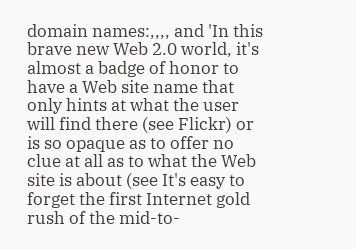domain names:,,,, and 'In this brave new Web 2.0 world, it's almost a badge of honor to have a Web site name that only hints at what the user will find there (see Flickr) or is so opaque as to offer no clue at all as to what the Web site is about (see It's easy to forget the first Internet gold rush of the mid-to-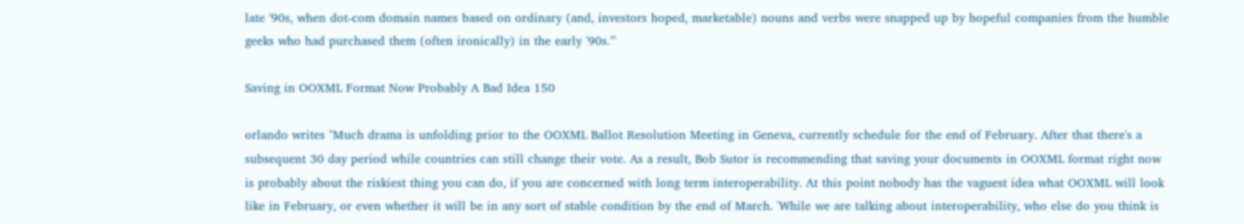late '90s, when dot-com domain names based on ordinary (and, investors hoped, marketable) nouns and verbs were snapped up by hopeful companies from the humble geeks who had purchased them (often ironically) in the early '90s.'"

Saving in OOXML Format Now Probably A Bad Idea 150

orlando writes "Much drama is unfolding prior to the OOXML Ballot Resolution Meeting in Geneva, currently schedule for the end of February. After that there's a subsequent 30 day period while countries can still change their vote. As a result, Bob Sutor is recommending that saving your documents in OOXML format right now is probably about the riskiest thing you can do, if you are concerned with long term interoperability. At this point nobody has the vaguest idea what OOXML will look like in February, or even whether it will be in any sort of stable condition by the end of March. 'While we are talking about interoperability, who else do you think is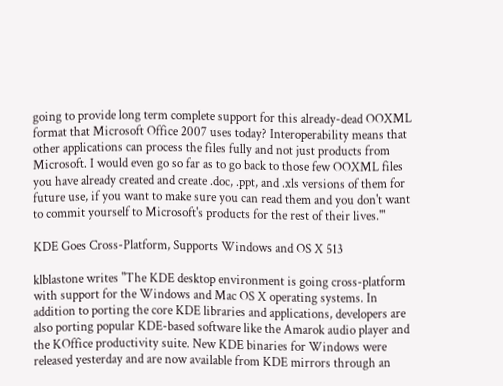going to provide long term complete support for this already-dead OOXML format that Microsoft Office 2007 uses today? Interoperability means that other applications can process the files fully and not just products from Microsoft. I would even go so far as to go back to those few OOXML files you have already created and create .doc, .ppt, and .xls versions of them for future use, if you want to make sure you can read them and you don't want to commit yourself to Microsoft's products for the rest of their lives.'"

KDE Goes Cross-Platform, Supports Windows and OS X 513

klblastone writes "The KDE desktop environment is going cross-platform with support for the Windows and Mac OS X operating systems. In addition to porting the core KDE libraries and applications, developers are also porting popular KDE-based software like the Amarok audio player and the KOffice productivity suite. New KDE binaries for Windows were released yesterday and are now available from KDE mirrors through an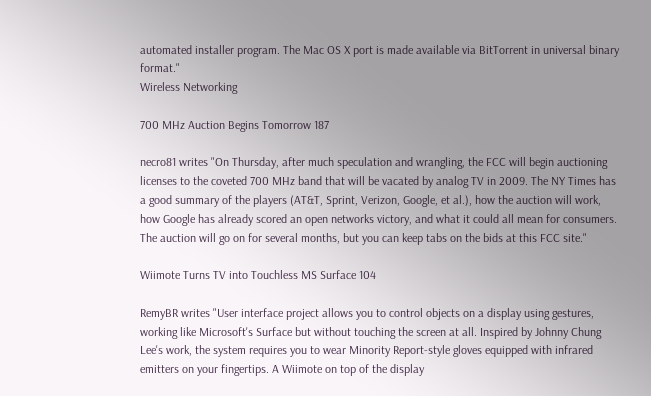automated installer program. The Mac OS X port is made available via BitTorrent in universal binary format."
Wireless Networking

700 MHz Auction Begins Tomorrow 187

necro81 writes "On Thursday, after much speculation and wrangling, the FCC will begin auctioning licenses to the coveted 700 MHz band that will be vacated by analog TV in 2009. The NY Times has a good summary of the players (AT&T, Sprint, Verizon, Google, et al.), how the auction will work, how Google has already scored an open networks victory, and what it could all mean for consumers. The auction will go on for several months, but you can keep tabs on the bids at this FCC site."

Wiimote Turns TV into Touchless MS Surface 104

RemyBR writes "User interface project allows you to control objects on a display using gestures, working like Microsoft's Surface but without touching the screen at all. Inspired by Johnny Chung Lee's work, the system requires you to wear Minority Report-style gloves equipped with infrared emitters on your fingertips. A Wiimote on top of the display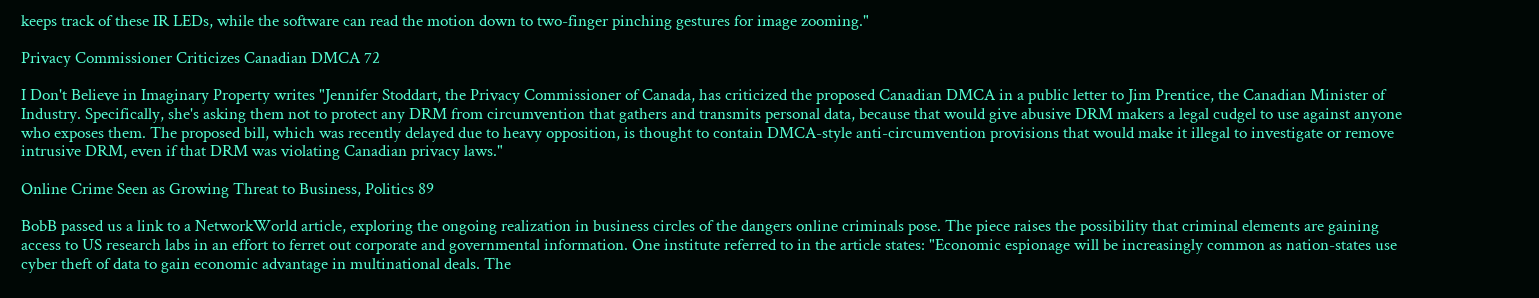keeps track of these IR LEDs, while the software can read the motion down to two-finger pinching gestures for image zooming."

Privacy Commissioner Criticizes Canadian DMCA 72

I Don't Believe in Imaginary Property writes "Jennifer Stoddart, the Privacy Commissioner of Canada, has criticized the proposed Canadian DMCA in a public letter to Jim Prentice, the Canadian Minister of Industry. Specifically, she's asking them not to protect any DRM from circumvention that gathers and transmits personal data, because that would give abusive DRM makers a legal cudgel to use against anyone who exposes them. The proposed bill, which was recently delayed due to heavy opposition, is thought to contain DMCA-style anti-circumvention provisions that would make it illegal to investigate or remove intrusive DRM, even if that DRM was violating Canadian privacy laws."

Online Crime Seen as Growing Threat to Business, Politics 89

BobB passed us a link to a NetworkWorld article, exploring the ongoing realization in business circles of the dangers online criminals pose. The piece raises the possibility that criminal elements are gaining access to US research labs in an effort to ferret out corporate and governmental information. One institute referred to in the article states: "Economic espionage will be increasingly common as nation-states use cyber theft of data to gain economic advantage in multinational deals. The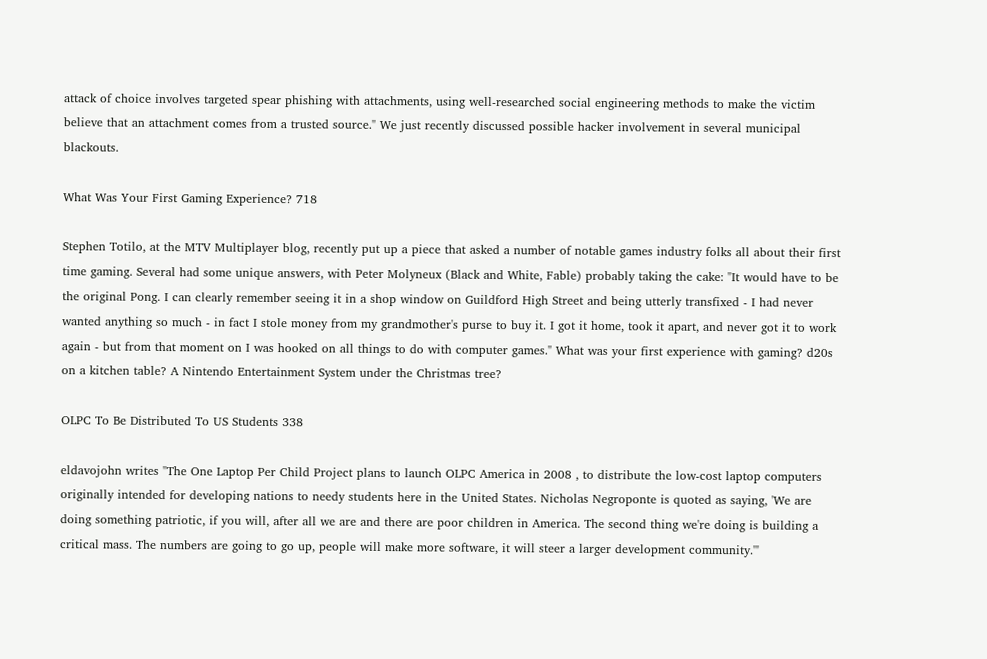attack of choice involves targeted spear phishing with attachments, using well-researched social engineering methods to make the victim believe that an attachment comes from a trusted source." We just recently discussed possible hacker involvement in several municipal blackouts.

What Was Your First Gaming Experience? 718

Stephen Totilo, at the MTV Multiplayer blog, recently put up a piece that asked a number of notable games industry folks all about their first time gaming. Several had some unique answers, with Peter Molyneux (Black and White, Fable) probably taking the cake: "It would have to be the original Pong. I can clearly remember seeing it in a shop window on Guildford High Street and being utterly transfixed - I had never wanted anything so much - in fact I stole money from my grandmother's purse to buy it. I got it home, took it apart, and never got it to work again - but from that moment on I was hooked on all things to do with computer games." What was your first experience with gaming? d20s on a kitchen table? A Nintendo Entertainment System under the Christmas tree?

OLPC To Be Distributed To US Students 338

eldavojohn writes "The One Laptop Per Child Project plans to launch OLPC America in 2008 , to distribute the low-cost laptop computers originally intended for developing nations to needy students here in the United States. Nicholas Negroponte is quoted as saying, 'We are doing something patriotic, if you will, after all we are and there are poor children in America. The second thing we're doing is building a critical mass. The numbers are going to go up, people will make more software, it will steer a larger development community.'"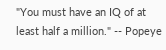"You must have an IQ of at least half a million." -- Popeye